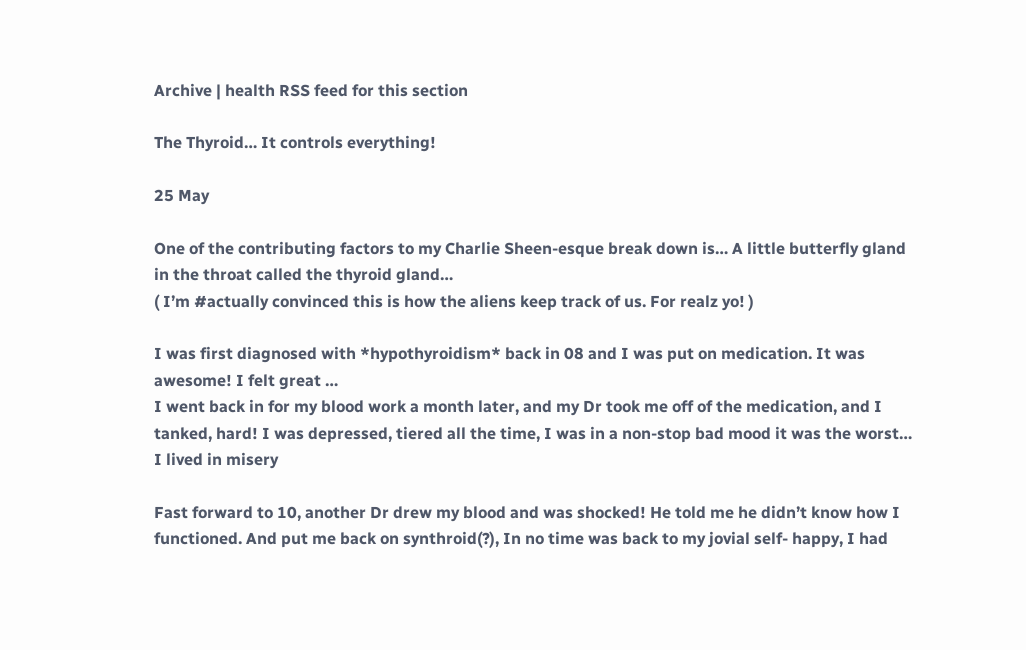Archive | health RSS feed for this section

The Thyroid… It controls everything!

25 May

One of the contributing factors to my Charlie Sheen-esque break down is… A little butterfly gland in the throat called the thyroid gland…
( I’m #actually convinced this is how the aliens keep track of us. For realz yo! )

I was first diagnosed with *hypothyroidism* back in 08 and I was put on medication. It was awesome! I felt great …
I went back in for my blood work a month later, and my Dr took me off of the medication, and I tanked, hard! I was depressed, tiered all the time, I was in a non-stop bad mood it was the worst… I lived in misery

Fast forward to 10, another Dr drew my blood and was shocked! He told me he didn’t know how I functioned. And put me back on synthroid(?), In no time was back to my jovial self- happy, I had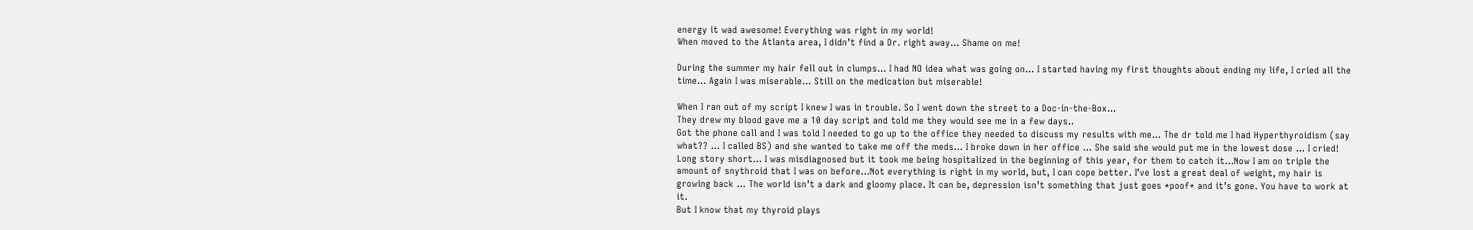energy it wad awesome! Everything was right in my world!
When moved to the Atlanta area, I didn’t find a Dr. right away… Shame on me!

During the summer my hair fell out in clumps… I had NO idea what was going on… I started having my first thoughts about ending my life, I cried all the time… Again I was miserable… Still on the medication but miserable!

When I ran out of my script I knew I was in trouble. So I went down the street to a Doc-in-the-Box…
They drew my blood gave me a 10 day script and told me they would see me in a few days..
Got the phone call and I was told I needed to go up to the office they needed to discuss my results with me… The dr told me I had Hyperthyroidism (say what?? … I called BS) and she wanted to take me off the meds… I broke down in her office … She said she would put me in the lowest dose … I cried!
Long story short… I was misdiagnosed but it took me being hospitalized in the beginning of this year, for them to catch it…Now I am on triple the amount of snythroid that I was on before…Not everything is right in my world, but, I can cope better. I’ve lost a great deal of weight, my hair is growing back … The world isn’t a dark and gloomy place. It can be, depression isn’t something that just goes *poof* and it’s gone. You have to work at it.
But I know that my thyroid plays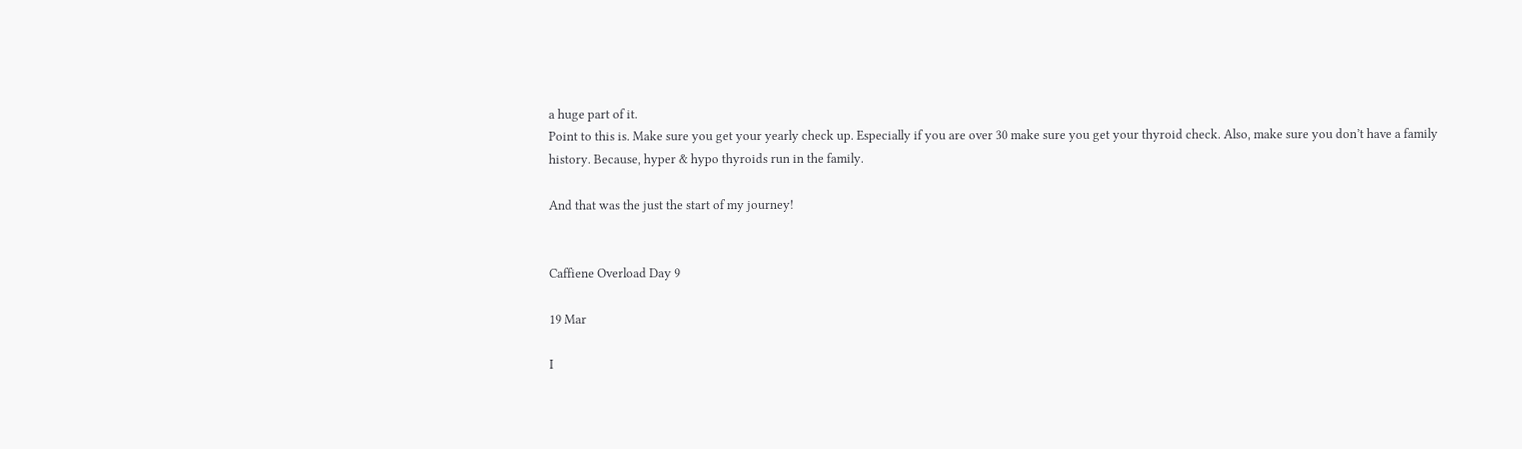a huge part of it.
Point to this is. Make sure you get your yearly check up. Especially if you are over 30 make sure you get your thyroid check. Also, make sure you don’t have a family history. Because, hyper & hypo thyroids run in the family.

And that was the just the start of my journey!


Caffiene Overload Day 9

19 Mar

I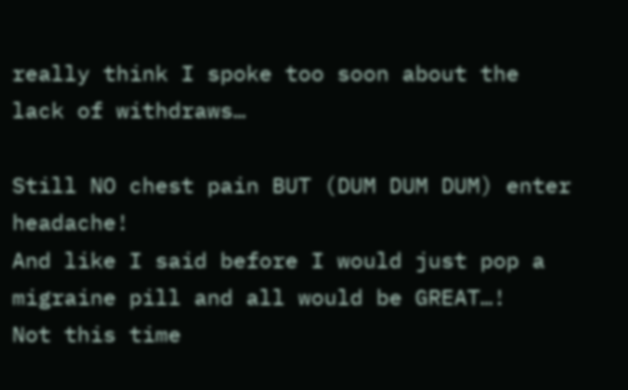really think I spoke too soon about the lack of withdraws…

Still NO chest pain BUT (DUM DUM DUM) enter headache!
And like I said before I would just pop a migraine pill and all would be GREAT…!
Not this time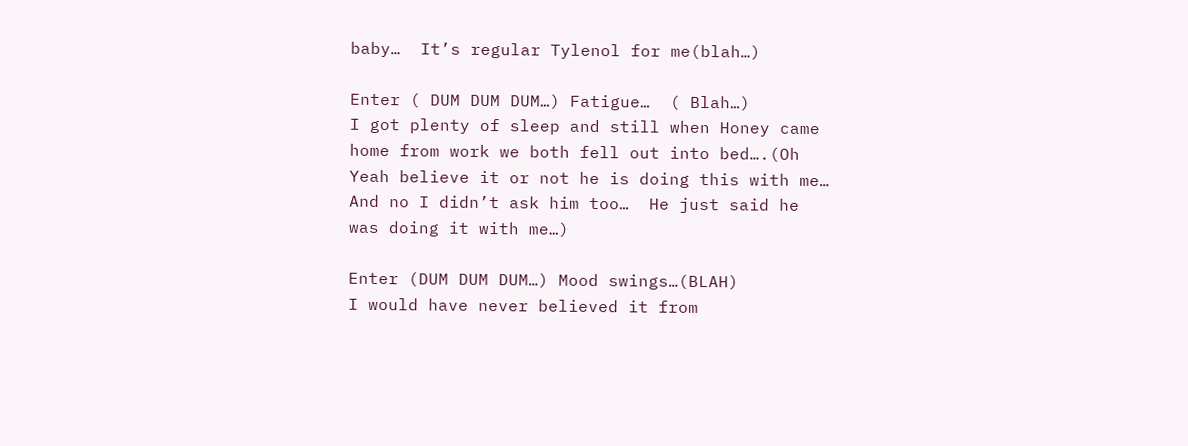baby…  It’s regular Tylenol for me(blah…)

Enter ( DUM DUM DUM…) Fatigue…  ( Blah…)
I got plenty of sleep and still when Honey came home from work we both fell out into bed….(Oh Yeah believe it or not he is doing this with me… And no I didn’t ask him too…  He just said he was doing it with me…)

Enter (DUM DUM DUM…) Mood swings…(BLAH)
I would have never believed it from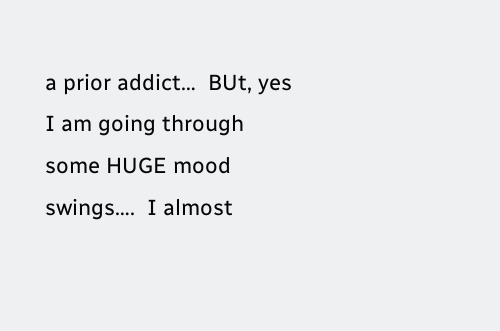a prior addict…  BUt, yes I am going through some HUGE mood swings….  I almost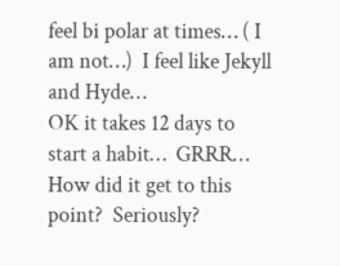feel bi polar at times… ( I am not…)  I feel like Jekyll and Hyde…
OK it takes 12 days to start a habit…  GRRR…  How did it get to this point?  Seriously?